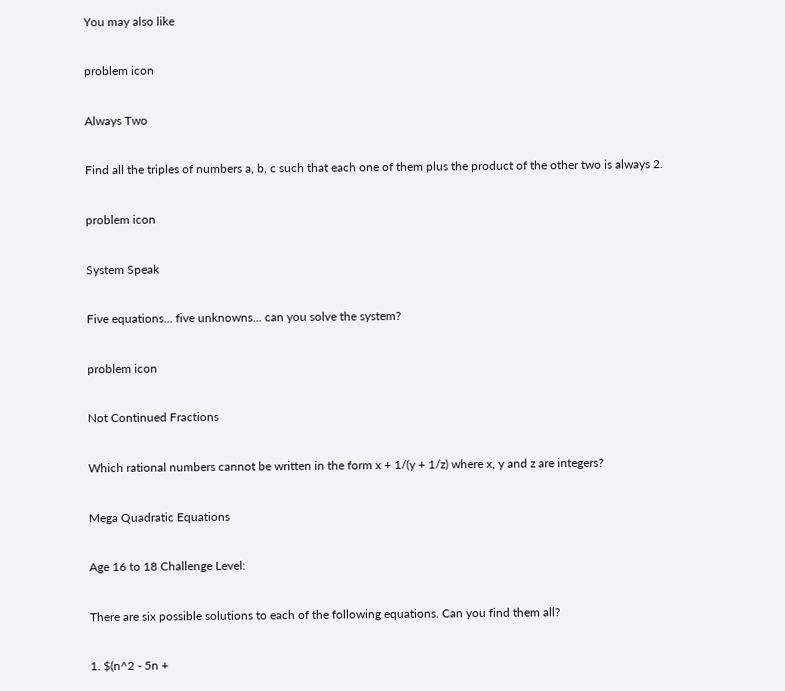You may also like

problem icon

Always Two

Find all the triples of numbers a, b, c such that each one of them plus the product of the other two is always 2.

problem icon

System Speak

Five equations... five unknowns... can you solve the system?

problem icon

Not Continued Fractions

Which rational numbers cannot be written in the form x + 1/(y + 1/z) where x, y and z are integers?

Mega Quadratic Equations

Age 16 to 18 Challenge Level:

There are six possible solutions to each of the following equations. Can you find them all?

1. $(n^2 - 5n +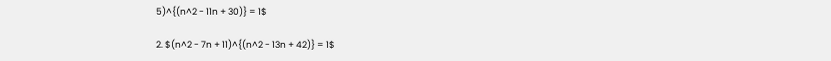5)^{(n^2 - 11n + 30)} = 1$

2. $(n^2 - 7n + 11)^{(n^2 - 13n + 42)} = 1$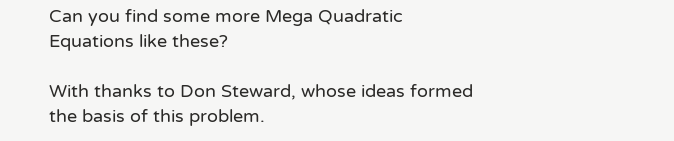Can you find some more Mega Quadratic Equations like these?

With thanks to Don Steward, whose ideas formed the basis of this problem.